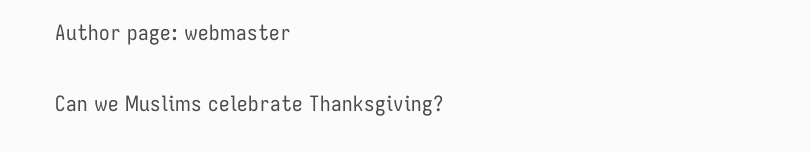Author page: webmaster

Can we Muslims celebrate Thanksgiving?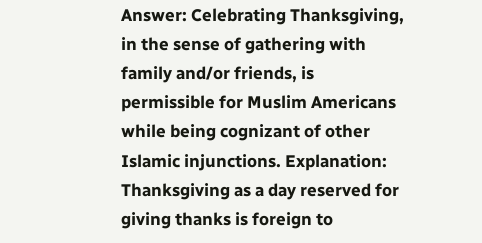Answer: Celebrating Thanksgiving, in the sense of gathering with family and/or friends, is permissible for Muslim Americans while being cognizant of other Islamic injunctions. Explanation: Thanksgiving as a day reserved for giving thanks is foreign to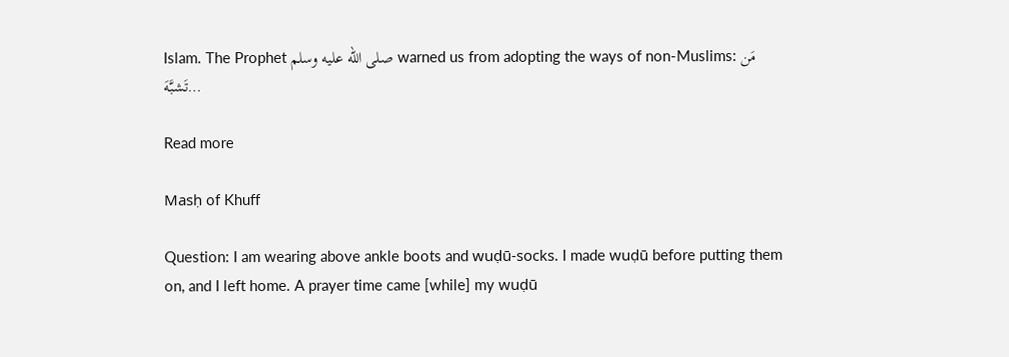Islam. The Prophet صلى الله عليه وسلم warned us from adopting the ways of non-Muslims: مَن تَشبَّهَ…

Read more

Masḥ of Khuff

Question: I am wearing above ankle boots and wuḍū-socks. I made wuḍū before putting them on, and I left home. A prayer time came [while] my wuḍū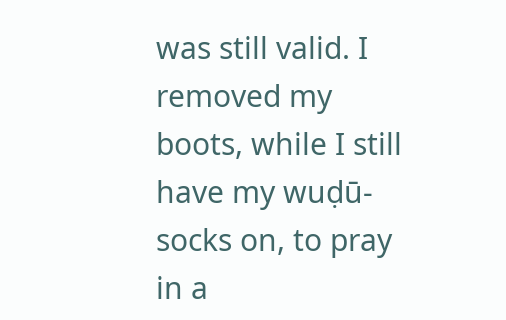was still valid. I removed my boots, while I still have my wuḍū-socks on, to pray in a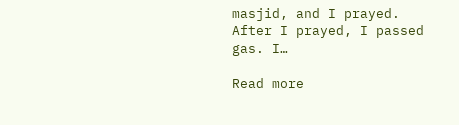masjid, and I prayed. After I prayed, I passed gas. I…

Read more